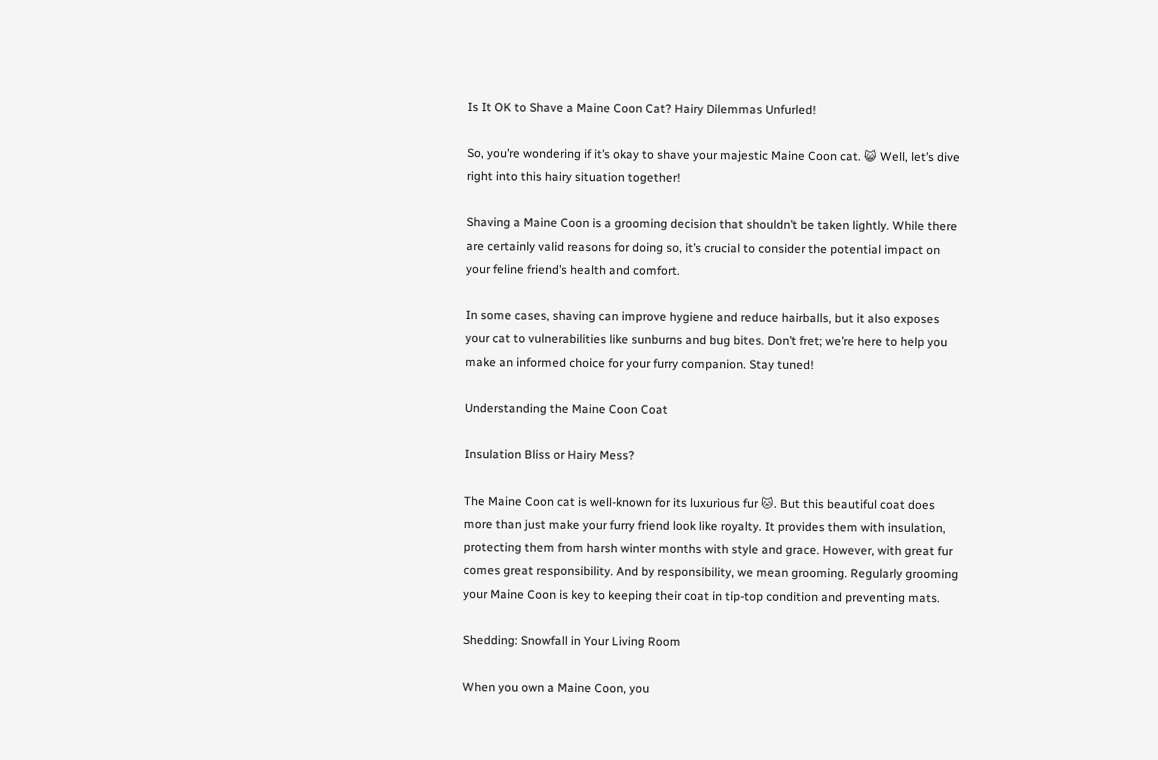Is It OK to Shave a Maine Coon Cat? Hairy Dilemmas Unfurled!

So, you’re wondering if it’s okay to shave your majestic Maine Coon cat. 😺 Well, let’s dive right into this hairy situation together!

Shaving a Maine Coon is a grooming decision that shouldn’t be taken lightly. While there are certainly valid reasons for doing so, it’s crucial to consider the potential impact on your feline friend’s health and comfort.

In some cases, shaving can improve hygiene and reduce hairballs, but it also exposes your cat to vulnerabilities like sunburns and bug bites. Don’t fret; we’re here to help you make an informed choice for your furry companion. Stay tuned!

Understanding the Maine Coon Coat

Insulation Bliss or Hairy Mess?

The Maine Coon cat is well-known for its luxurious fur 🐱. But this beautiful coat does more than just make your furry friend look like royalty. It provides them with insulation, protecting them from harsh winter months with style and grace. However, with great fur comes great responsibility. And by responsibility, we mean grooming. Regularly grooming your Maine Coon is key to keeping their coat in tip-top condition and preventing mats.

Shedding: Snowfall in Your Living Room

When you own a Maine Coon, you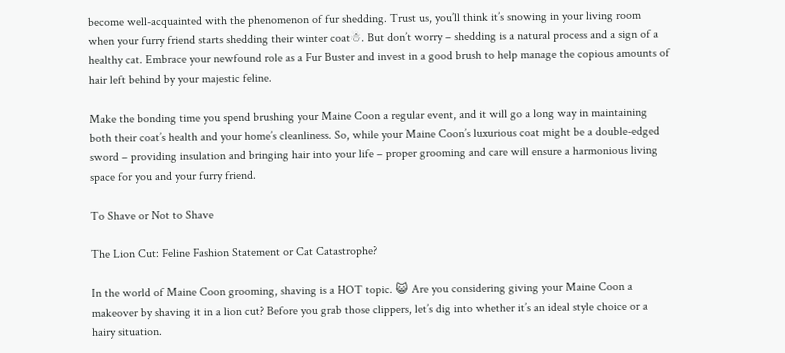become well-acquainted with the phenomenon of fur shedding. Trust us, you’ll think it’s snowing in your living room when your furry friend starts shedding their winter coat☃. But don’t worry – shedding is a natural process and a sign of a healthy cat. Embrace your newfound role as a Fur Buster and invest in a good brush to help manage the copious amounts of hair left behind by your majestic feline.

Make the bonding time you spend brushing your Maine Coon a regular event, and it will go a long way in maintaining both their coat’s health and your home’s cleanliness. So, while your Maine Coon’s luxurious coat might be a double-edged sword – providing insulation and bringing hair into your life – proper grooming and care will ensure a harmonious living space for you and your furry friend.

To Shave or Not to Shave

The Lion Cut: Feline Fashion Statement or Cat Catastrophe?

In the world of Maine Coon grooming, shaving is a HOT topic. 😺 Are you considering giving your Maine Coon a makeover by shaving it in a lion cut? Before you grab those clippers, let’s dig into whether it’s an ideal style choice or a hairy situation.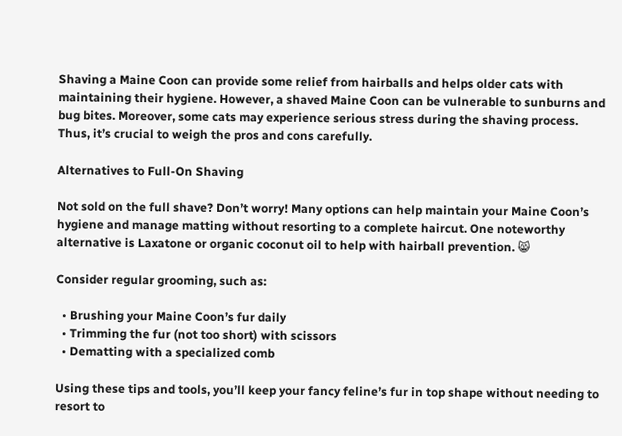Shaving a Maine Coon can provide some relief from hairballs and helps older cats with maintaining their hygiene. However, a shaved Maine Coon can be vulnerable to sunburns and bug bites. Moreover, some cats may experience serious stress during the shaving process. Thus, it’s crucial to weigh the pros and cons carefully.

Alternatives to Full-On Shaving

Not sold on the full shave? Don’t worry! Many options can help maintain your Maine Coon’s hygiene and manage matting without resorting to a complete haircut. One noteworthy alternative is Laxatone or organic coconut oil to help with hairball prevention. 😸

Consider regular grooming, such as:

  • Brushing your Maine Coon’s fur daily
  • Trimming the fur (not too short) with scissors
  • Dematting with a specialized comb

Using these tips and tools, you’ll keep your fancy feline’s fur in top shape without needing to resort to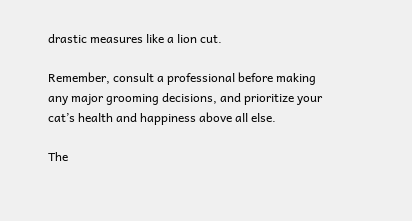drastic measures like a lion cut.

Remember, consult a professional before making any major grooming decisions, and prioritize your cat’s health and happiness above all else.

The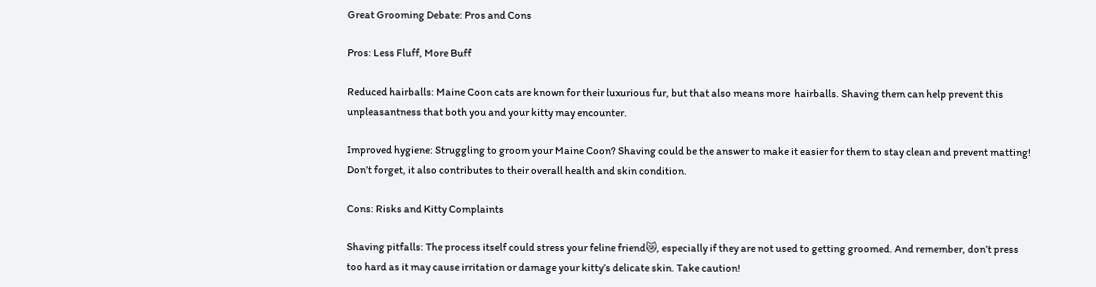Great Grooming Debate: Pros and Cons

Pros: Less Fluff, More Buff

Reduced hairballs: Maine Coon cats are known for their luxurious fur, but that also means more  hairballs. Shaving them can help prevent this unpleasantness that both you and your kitty may encounter.

Improved hygiene: Struggling to groom your Maine Coon? Shaving could be the answer to make it easier for them to stay clean and prevent matting! Don’t forget, it also contributes to their overall health and skin condition.

Cons: Risks and Kitty Complaints

Shaving pitfalls: The process itself could stress your feline friend😿, especially if they are not used to getting groomed. And remember, don’t press too hard as it may cause irritation or damage your kitty’s delicate skin. Take caution!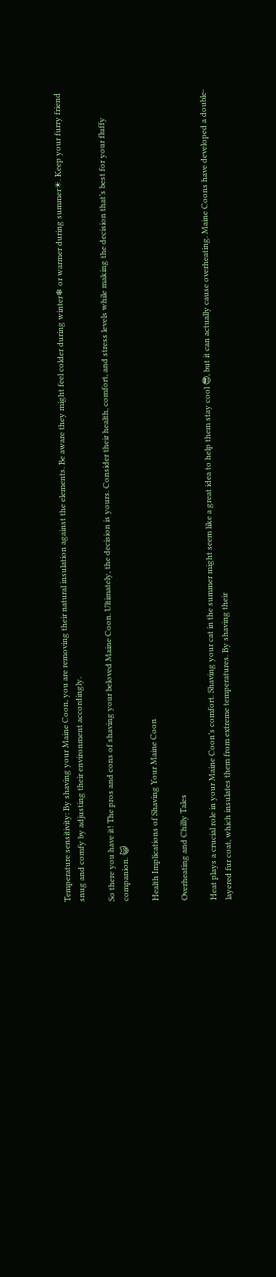Temperature sensitivity: By shaving your Maine Coon, you are removing their natural insulation against the elements. Be aware they might feel colder during winter❄ or warmer during summer☀. Keep your furry friend snug and comfy by adjusting their environment accordingly.

So there you have it! The pros and cons of shaving your beloved Maine Coon. Ultimately, the decision is yours. Consider their health, comfort, and stress levels while making the decision that’s best for your fluffy companion. 😺

Health Implications of Shaving Your Maine Coon

Overheating and Chilly Tales

Heat plays a crucial role in your Maine Coon’s comfort. Shaving your cat in the summer might seem like a great idea to help them stay cool 😎, but it can actually cause overheating. Maine Coons have developed a double-layered fur coat, which insulates them from extreme temperatures. By shaving their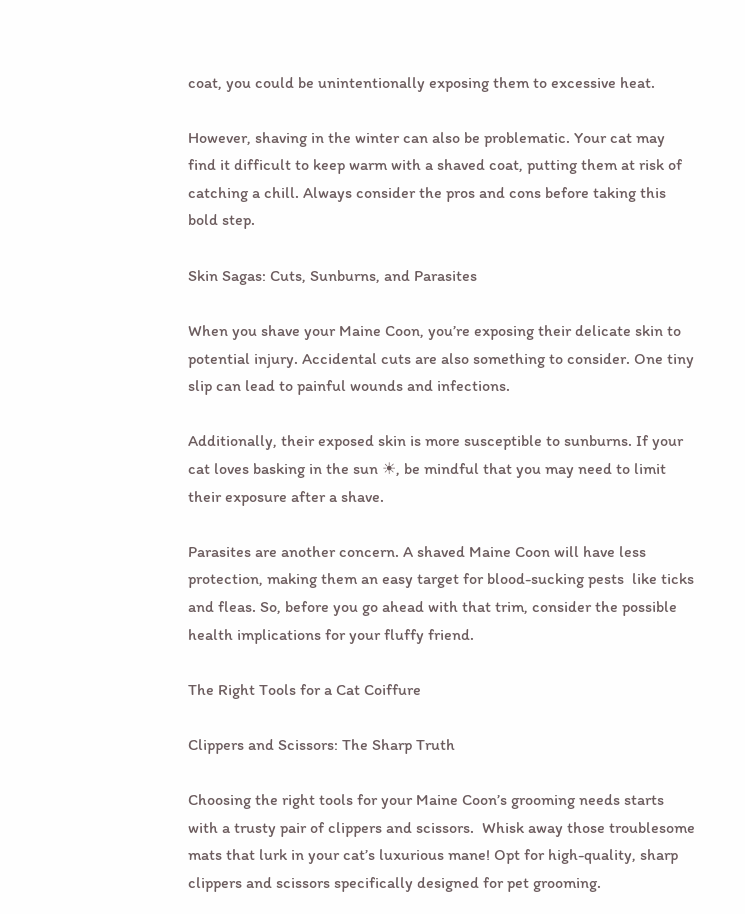coat, you could be unintentionally exposing them to excessive heat.

However, shaving in the winter can also be problematic. Your cat may find it difficult to keep warm with a shaved coat, putting them at risk of catching a chill. Always consider the pros and cons before taking this bold step.

Skin Sagas: Cuts, Sunburns, and Parasites

When you shave your Maine Coon, you’re exposing their delicate skin to potential injury. Accidental cuts are also something to consider. One tiny  slip can lead to painful wounds and infections.

Additionally, their exposed skin is more susceptible to sunburns. If your cat loves basking in the sun ☀, be mindful that you may need to limit their exposure after a shave.

Parasites are another concern. A shaved Maine Coon will have less protection, making them an easy target for blood-sucking pests  like ticks and fleas. So, before you go ahead with that trim, consider the possible health implications for your fluffy friend.

The Right Tools for a Cat Coiffure

Clippers and Scissors: The Sharp Truth

Choosing the right tools for your Maine Coon’s grooming needs starts with a trusty pair of clippers and scissors.  Whisk away those troublesome mats that lurk in your cat’s luxurious mane! Opt for high-quality, sharp clippers and scissors specifically designed for pet grooming.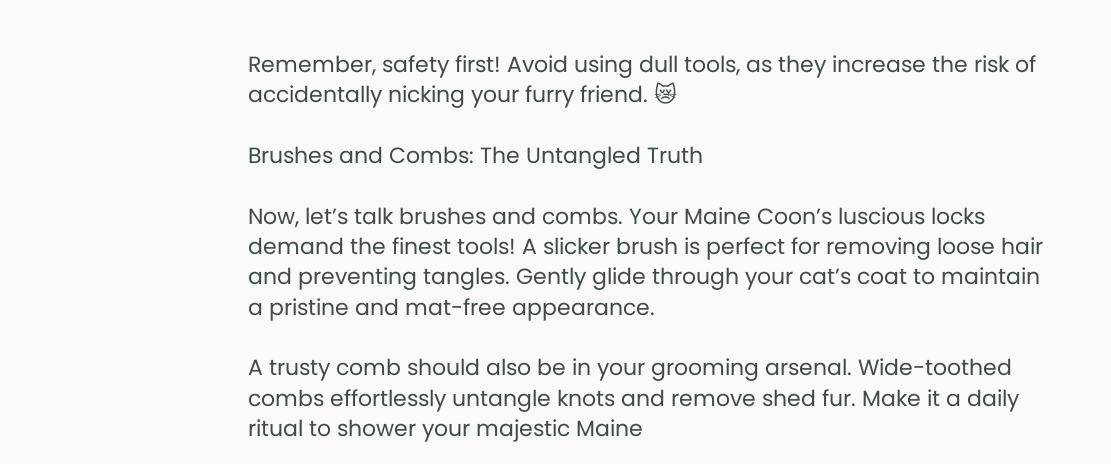Remember, safety first! Avoid using dull tools, as they increase the risk of accidentally nicking your furry friend. 😿

Brushes and Combs: The Untangled Truth

Now, let’s talk brushes and combs. Your Maine Coon’s luscious locks demand the finest tools! A slicker brush is perfect for removing loose hair and preventing tangles. Gently glide through your cat’s coat to maintain a pristine and mat-free appearance.

A trusty comb should also be in your grooming arsenal. Wide-toothed combs effortlessly untangle knots and remove shed fur. Make it a daily ritual to shower your majestic Maine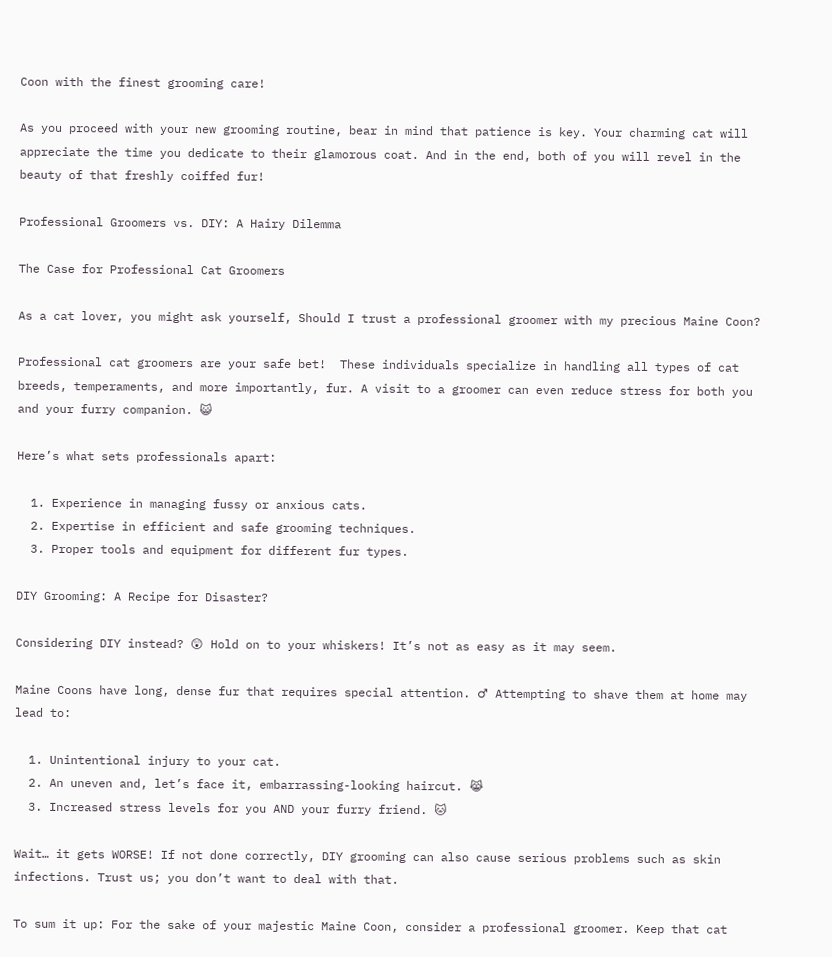Coon with the finest grooming care!

As you proceed with your new grooming routine, bear in mind that patience is key. Your charming cat will appreciate the time you dedicate to their glamorous coat. And in the end, both of you will revel in the beauty of that freshly coiffed fur!

Professional Groomers vs. DIY: A Hairy Dilemma

The Case for Professional Cat Groomers

As a cat lover, you might ask yourself, Should I trust a professional groomer with my precious Maine Coon?

Professional cat groomers are your safe bet!  These individuals specialize in handling all types of cat breeds, temperaments, and more importantly, fur. A visit to a groomer can even reduce stress for both you and your furry companion. 😺

Here’s what sets professionals apart:

  1. Experience in managing fussy or anxious cats.
  2. Expertise in efficient and safe grooming techniques.
  3. Proper tools and equipment for different fur types.

DIY Grooming: A Recipe for Disaster?

Considering DIY instead? 😲 Hold on to your whiskers! It’s not as easy as it may seem.

Maine Coons have long, dense fur that requires special attention. ♂ Attempting to shave them at home may lead to:

  1. Unintentional injury to your cat.
  2. An uneven and, let’s face it, embarrassing-looking haircut. 😹
  3. Increased stress levels for you AND your furry friend. 🐱

Wait… it gets WORSE! If not done correctly, DIY grooming can also cause serious problems such as skin infections. Trust us; you don’t want to deal with that.

To sum it up: For the sake of your majestic Maine Coon, consider a professional groomer. Keep that cat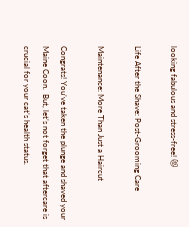looking fabulous and stress-free! 😻

Life After the Shave: Post-Grooming Care

Maintenance: More Than Just a Haircut

Congrats! You’ve taken the plunge and shaved your Maine Coon.  But, let’s not forget that aftercare is crucial for your cat’s health status.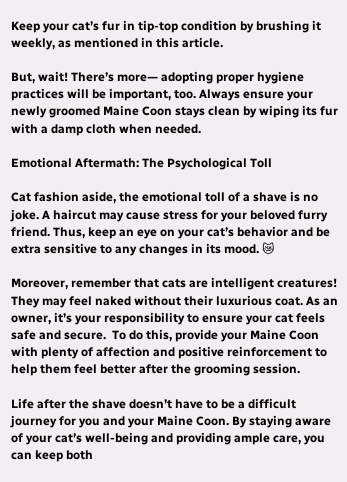Keep your cat’s fur in tip-top condition by brushing it weekly, as mentioned in this article.

But, wait! There’s more— adopting proper hygiene practices will be important, too. Always ensure your newly groomed Maine Coon stays clean by wiping its fur with a damp cloth when needed.

Emotional Aftermath: The Psychological Toll

Cat fashion aside, the emotional toll of a shave is no joke. A haircut may cause stress for your beloved furry friend. Thus, keep an eye on your cat’s behavior and be extra sensitive to any changes in its mood. 😿

Moreover, remember that cats are intelligent creatures! They may feel naked without their luxurious coat. As an owner, it’s your responsibility to ensure your cat feels safe and secure.  To do this, provide your Maine Coon with plenty of affection and positive reinforcement to help them feel better after the grooming session.

Life after the shave doesn’t have to be a difficult journey for you and your Maine Coon. By staying aware of your cat’s well-being and providing ample care, you can keep both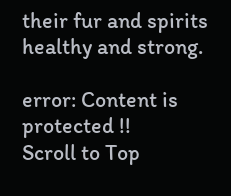their fur and spirits healthy and strong.

error: Content is protected !!
Scroll to Top